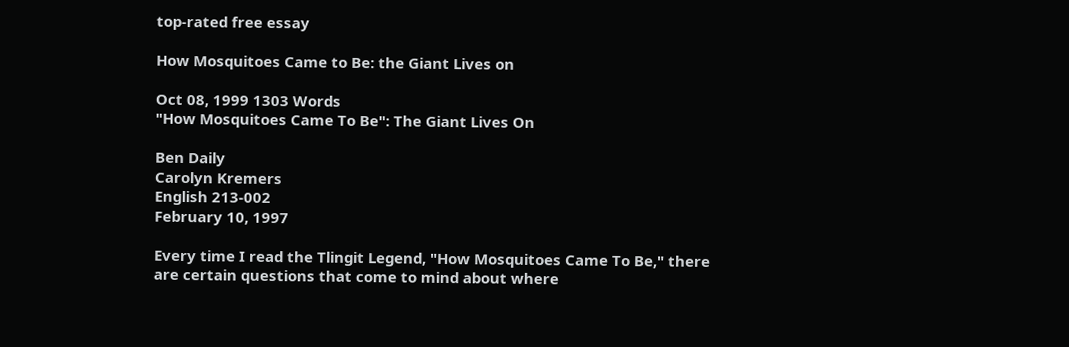top-rated free essay

How Mosquitoes Came to Be: the Giant Lives on

Oct 08, 1999 1303 Words
"How Mosquitoes Came To Be": The Giant Lives On

Ben Daily
Carolyn Kremers
English 213-002
February 10, 1997

Every time I read the Tlingit Legend, "How Mosquitoes Came To Be," there are certain questions that come to mind about where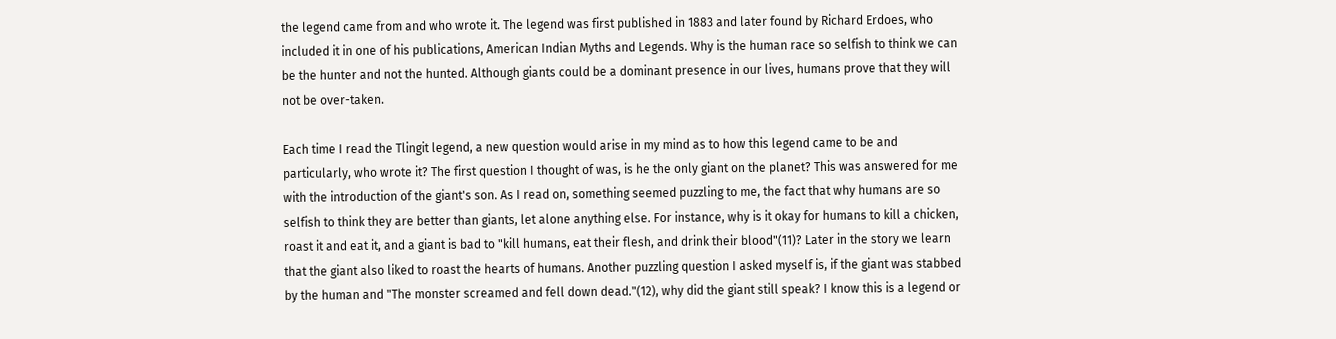the legend came from and who wrote it. The legend was first published in 1883 and later found by Richard Erdoes, who included it in one of his publications, American Indian Myths and Legends. Why is the human race so selfish to think we can be the hunter and not the hunted. Although giants could be a dominant presence in our lives, humans prove that they will not be over-taken.

Each time I read the Tlingit legend, a new question would arise in my mind as to how this legend came to be and particularly, who wrote it? The first question I thought of was, is he the only giant on the planet? This was answered for me with the introduction of the giant's son. As I read on, something seemed puzzling to me, the fact that why humans are so selfish to think they are better than giants, let alone anything else. For instance, why is it okay for humans to kill a chicken, roast it and eat it, and a giant is bad to "kill humans, eat their flesh, and drink their blood"(11)? Later in the story we learn that the giant also liked to roast the hearts of humans. Another puzzling question I asked myself is, if the giant was stabbed by the human and "The monster screamed and fell down dead."(12), why did the giant still speak? I know this is a legend or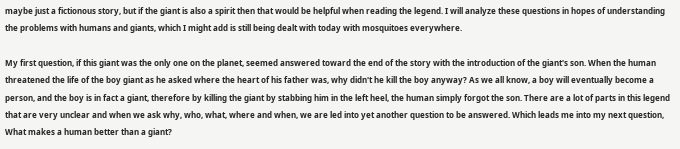maybe just a fictionous story, but if the giant is also a spirit then that would be helpful when reading the legend. I will analyze these questions in hopes of understanding the problems with humans and giants, which I might add is still being dealt with today with mosquitoes everywhere.

My first question, if this giant was the only one on the planet, seemed answered toward the end of the story with the introduction of the giant's son. When the human threatened the life of the boy giant as he asked where the heart of his father was, why didn't he kill the boy anyway? As we all know, a boy will eventually become a person, and the boy is in fact a giant, therefore by killing the giant by stabbing him in the left heel, the human simply forgot the son. There are a lot of parts in this legend that are very unclear and when we ask why, who, what, where and when, we are led into yet another question to be answered. Which leads me into my next question, What makes a human better than a giant?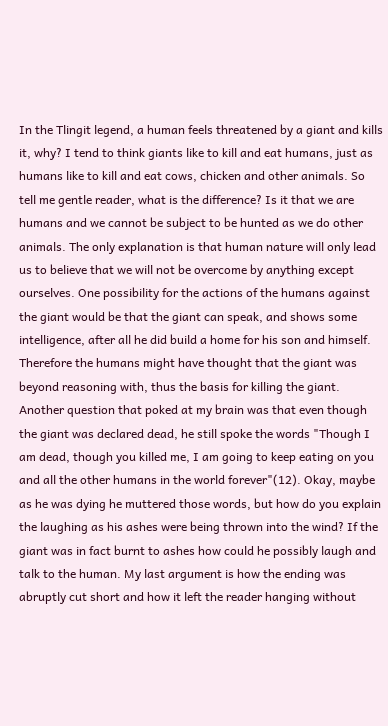In the Tlingit legend, a human feels threatened by a giant and kills it, why? I tend to think giants like to kill and eat humans, just as humans like to kill and eat cows, chicken and other animals. So tell me gentle reader, what is the difference? Is it that we are humans and we cannot be subject to be hunted as we do other animals. The only explanation is that human nature will only lead us to believe that we will not be overcome by anything except ourselves. One possibility for the actions of the humans against the giant would be that the giant can speak, and shows some intelligence, after all he did build a home for his son and himself. Therefore the humans might have thought that the giant was beyond reasoning with, thus the basis for killing the giant. Another question that poked at my brain was that even though the giant was declared dead, he still spoke the words "Though I am dead, though you killed me, I am going to keep eating on you and all the other humans in the world forever"(12). Okay, maybe as he was dying he muttered those words, but how do you explain the laughing as his ashes were being thrown into the wind? If the giant was in fact burnt to ashes how could he possibly laugh and talk to the human. My last argument is how the ending was abruptly cut short and how it left the reader hanging without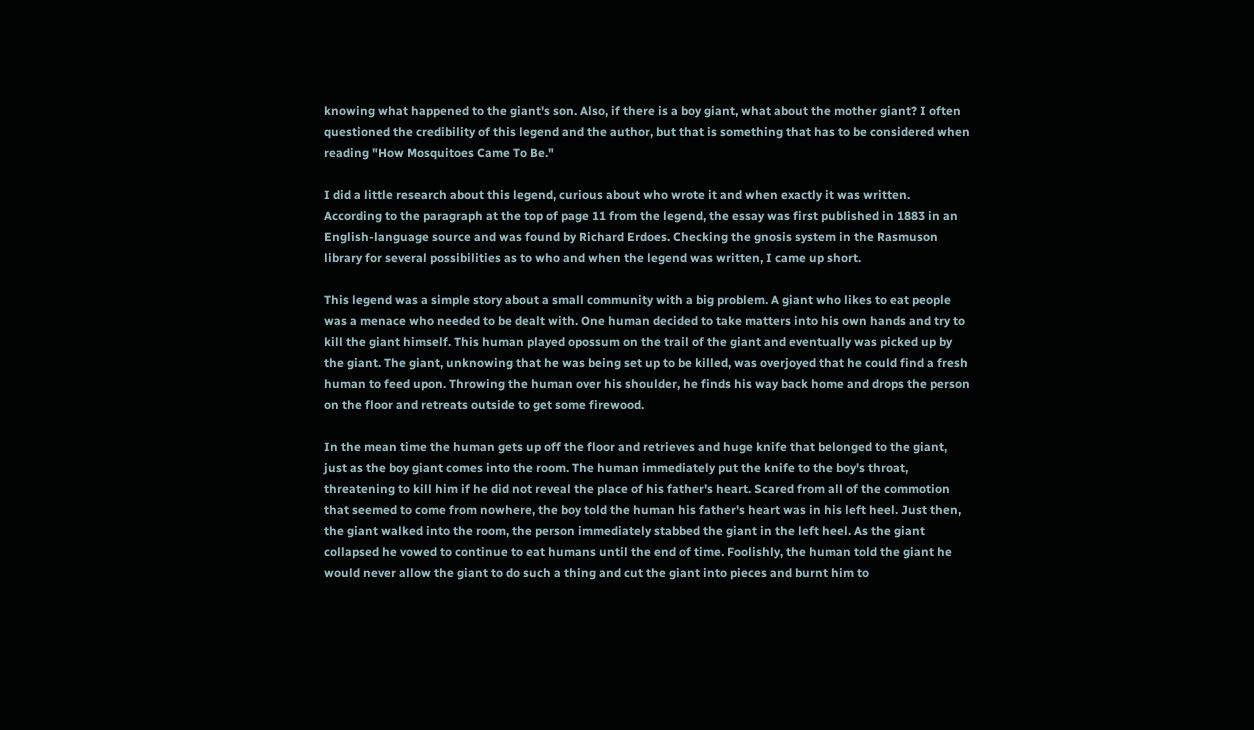knowing what happened to the giant's son. Also, if there is a boy giant, what about the mother giant? I often questioned the credibility of this legend and the author, but that is something that has to be considered when reading "How Mosquitoes Came To Be."

I did a little research about this legend, curious about who wrote it and when exactly it was written. According to the paragraph at the top of page 11 from the legend, the essay was first published in 1883 in an English-language source and was found by Richard Erdoes. Checking the gnosis system in the Rasmuson library for several possibilities as to who and when the legend was written, I came up short.

This legend was a simple story about a small community with a big problem. A giant who likes to eat people was a menace who needed to be dealt with. One human decided to take matters into his own hands and try to kill the giant himself. This human played opossum on the trail of the giant and eventually was picked up by the giant. The giant, unknowing that he was being set up to be killed, was overjoyed that he could find a fresh human to feed upon. Throwing the human over his shoulder, he finds his way back home and drops the person on the floor and retreats outside to get some firewood.

In the mean time the human gets up off the floor and retrieves and huge knife that belonged to the giant, just as the boy giant comes into the room. The human immediately put the knife to the boy's throat, threatening to kill him if he did not reveal the place of his father's heart. Scared from all of the commotion that seemed to come from nowhere, the boy told the human his father's heart was in his left heel. Just then, the giant walked into the room, the person immediately stabbed the giant in the left heel. As the giant collapsed he vowed to continue to eat humans until the end of time. Foolishly, the human told the giant he would never allow the giant to do such a thing and cut the giant into pieces and burnt him to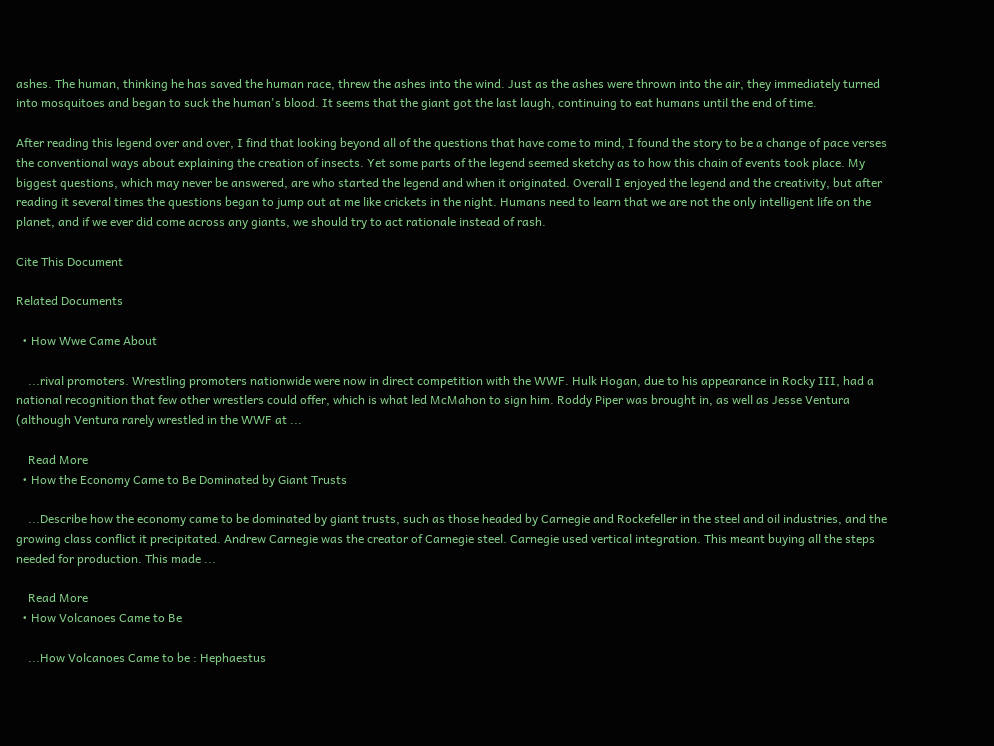ashes. The human, thinking he has saved the human race, threw the ashes into the wind. Just as the ashes were thrown into the air, they immediately turned into mosquitoes and began to suck the human's blood. It seems that the giant got the last laugh, continuing to eat humans until the end of time.

After reading this legend over and over, I find that looking beyond all of the questions that have come to mind, I found the story to be a change of pace verses the conventional ways about explaining the creation of insects. Yet some parts of the legend seemed sketchy as to how this chain of events took place. My biggest questions, which may never be answered, are who started the legend and when it originated. Overall I enjoyed the legend and the creativity, but after reading it several times the questions began to jump out at me like crickets in the night. Humans need to learn that we are not the only intelligent life on the planet, and if we ever did come across any giants, we should try to act rationale instead of rash.

Cite This Document

Related Documents

  • How Wwe Came About

    ...rival promoters. Wrestling promoters nationwide were now in direct competition with the WWF. Hulk Hogan, due to his appearance in Rocky III, had a national recognition that few other wrestlers could offer, which is what led McMahon to sign him. Roddy Piper was brought in, as well as Jesse Ventura (although Ventura rarely wrestled in the WWF at ...

    Read More
  • How the Economy Came to Be Dominated by Giant Trusts

    ...Describe how the economy came to be dominated by giant trusts, such as those headed by Carnegie and Rockefeller in the steel and oil industries, and the growing class conflict it precipitated. Andrew Carnegie was the creator of Carnegie steel. Carnegie used vertical integration. This meant buying all the steps needed for production. This made ...

    Read More
  • How Volcanoes Came to Be

    ...How Volcanoes Came to be : Hephaestus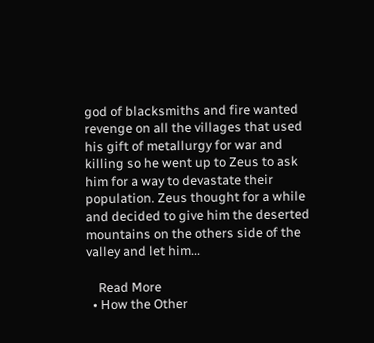god of blacksmiths and fire wanted revenge on all the villages that used his gift of metallurgy for war and killing so he went up to Zeus to ask him for a way to devastate their population. Zeus thought for a while and decided to give him the deserted mountains on the others side of the valley and let him...

    Read More
  • How the Other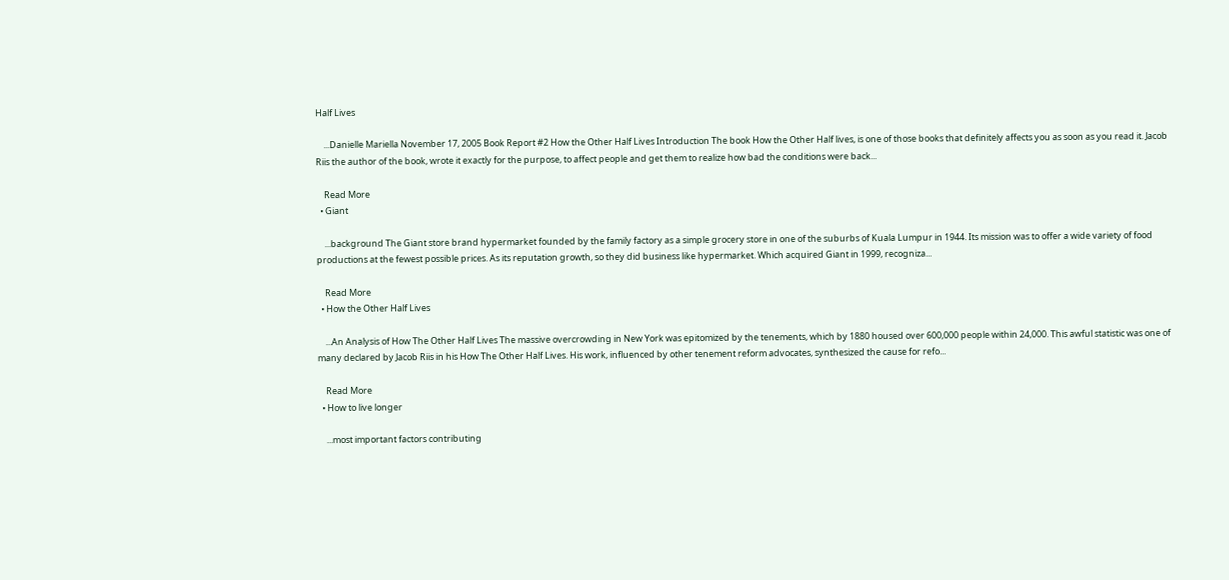Half Lives

    ...Danielle Mariella November 17, 2005 Book Report #2 How the Other Half Lives Introduction The book How the Other Half lives, is one of those books that definitely affects you as soon as you read it. Jacob Riis the author of the book, wrote it exactly for the purpose, to affect people and get them to realize how bad the conditions were back...

    Read More
  • Giant

    ...background The Giant store brand hypermarket founded by the family factory as a simple grocery store in one of the suburbs of Kuala Lumpur in 1944. Its mission was to offer a wide variety of food productions at the fewest possible prices. As its reputation growth, so they did business like hypermarket. Which acquired Giant in 1999, recogniza...

    Read More
  • How the Other Half Lives

    ...An Analysis of How The Other Half Lives The massive overcrowding in New York was epitomized by the tenements, which by 1880 housed over 600,000 people within 24,000. This awful statistic was one of many declared by Jacob Riis in his How The Other Half Lives. His work, influenced by other tenement reform advocates, synthesized the cause for refo...

    Read More
  • How to live longer

    ...most important factors contributing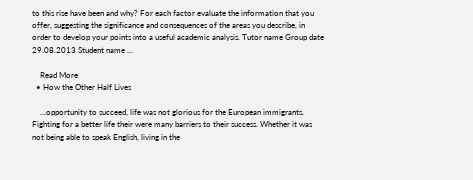to this rise have been and why? For each factor evaluate the information that you offer, suggesting the significance and consequences of the areas you describe, in order to develop your points into a useful academic analysis. Tutor name Group date 29.08.2013 Student name ...

    Read More
  • How the Other Half Lives

    ...opportunity to succeed, life was not glorious for the European immigrants. Fighting for a better life their were many barriers to their success. Whether it was not being able to speak English, living in the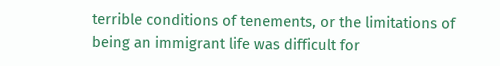terrible conditions of tenements, or the limitations of being an immigrant life was difficult for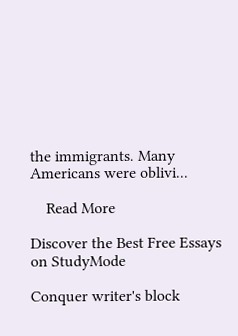the immigrants. Many Americans were oblivi...

    Read More

Discover the Best Free Essays on StudyMode

Conquer writer's block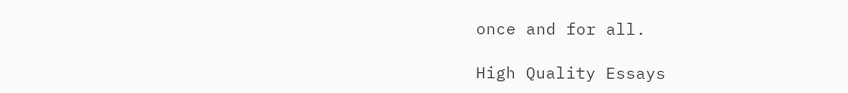once and for all.

High Quality Essays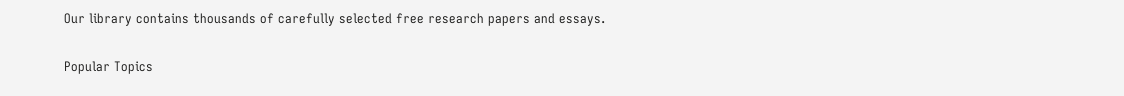Our library contains thousands of carefully selected free research papers and essays.

Popular Topics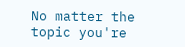No matter the topic you're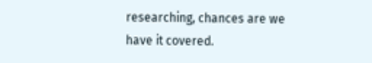researching, chances are we have it covered.